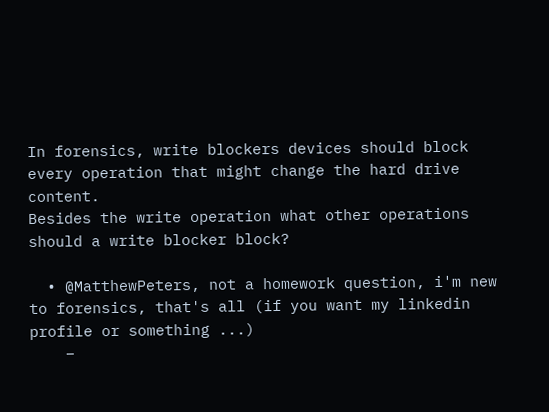In forensics, write blockers devices should block every operation that might change the hard drive content.
Besides the write operation what other operations should a write blocker block?

  • @MatthewPeters, not a homework question, i'm new to forensics, that's all (if you want my linkedin profile or something ...)
    –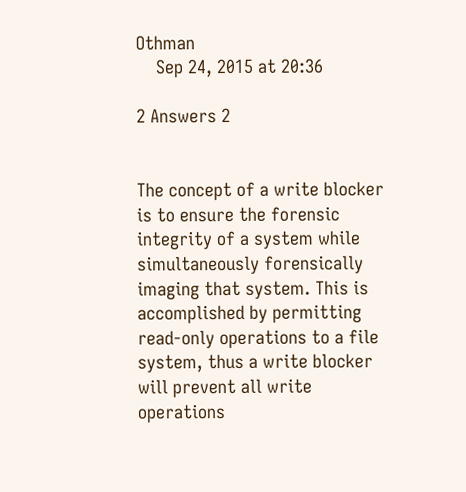Othman
    Sep 24, 2015 at 20:36

2 Answers 2


The concept of a write blocker is to ensure the forensic integrity of a system while simultaneously forensically imaging that system. This is accomplished by permitting read-only operations to a file system, thus a write blocker will prevent all write operations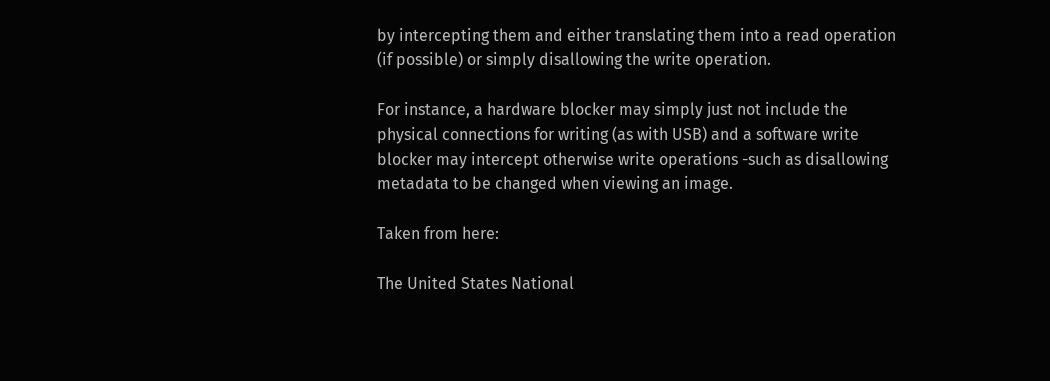by intercepting them and either translating them into a read operation (if possible) or simply disallowing the write operation.

For instance, a hardware blocker may simply just not include the physical connections for writing (as with USB) and a software write blocker may intercept otherwise write operations -such as disallowing metadata to be changed when viewing an image.

Taken from here:

The United States National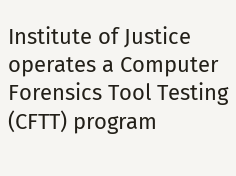Institute of Justice operates a Computer Forensics Tool Testing (CFTT) program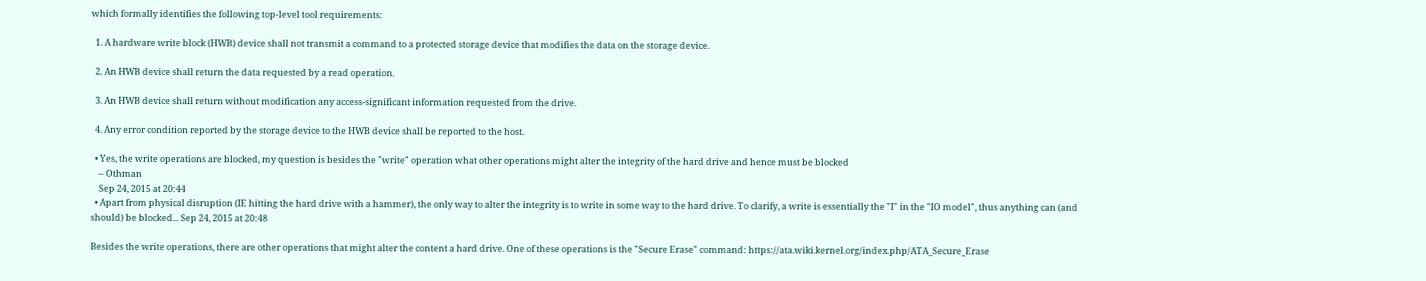which formally identifies the following top-level tool requirements:

  1. A hardware write block (HWB) device shall not transmit a command to a protected storage device that modifies the data on the storage device.

  2. An HWB device shall return the data requested by a read operation.

  3. An HWB device shall return without modification any access-significant information requested from the drive.

  4. Any error condition reported by the storage device to the HWB device shall be reported to the host.

  • Yes, the write operations are blocked, my question is besides the "write" operation what other operations might alter the integrity of the hard drive and hence must be blocked
    – Othman
    Sep 24, 2015 at 20:44
  • Apart from physical disruption (IE hitting the hard drive with a hammer), the only way to alter the integrity is to write in some way to the hard drive. To clarify, a write is essentially the "I" in the "IO model", thus anything can (and should) be blocked... Sep 24, 2015 at 20:48

Besides the write operations, there are other operations that might alter the content a hard drive. One of these operations is the "Secure Erase" command: https://ata.wiki.kernel.org/index.php/ATA_Secure_Erase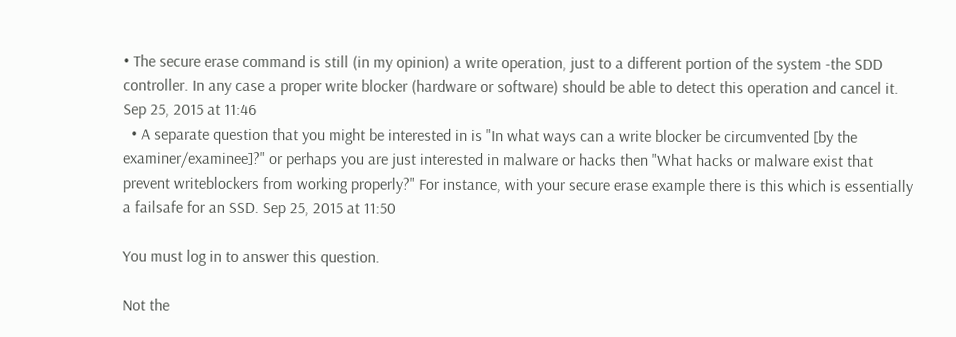• The secure erase command is still (in my opinion) a write operation, just to a different portion of the system -the SDD controller. In any case a proper write blocker (hardware or software) should be able to detect this operation and cancel it. Sep 25, 2015 at 11:46
  • A separate question that you might be interested in is "In what ways can a write blocker be circumvented [by the examiner/examinee]?" or perhaps you are just interested in malware or hacks then "What hacks or malware exist that prevent writeblockers from working properly?" For instance, with your secure erase example there is this which is essentially a failsafe for an SSD. Sep 25, 2015 at 11:50

You must log in to answer this question.

Not the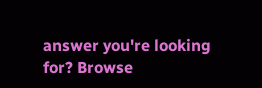answer you're looking for? Browse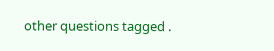other questions tagged .